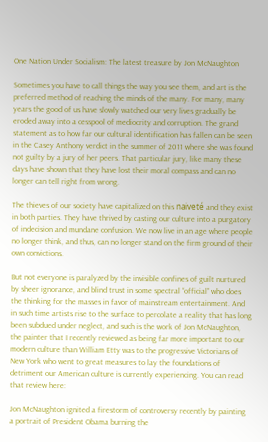One Nation Under Socialism: The latest treasure by Jon McNaughton

Sometimes you have to call things the way you see them, and art is the preferred method of reaching the minds of the many. For many, many years the good of us have slowly watched our very lives gradually be eroded away into a cesspool of mediocrity and corruption. The grand statement as to how far our cultural identification has fallen can be seen in the Casey Anthony verdict in the summer of 2011 where she was found not guilty by a jury of her peers. That particular jury, like many these days have shown that they have lost their moral compass and can no longer can tell right from wrong.

The thieves of our society have capitalized on this naiveté and they exist in both parties. They have thrived by casting our culture into a purgatory of indecision and mundane confusion. We now live in an age where people no longer think, and thus, can no longer stand on the firm ground of their own convictions.

But not everyone is paralyzed by the invisible confines of guilt nurtured by sheer ignorance, and blind trust in some spectral “official” who does the thinking for the masses in favor of mainstream entertainment. And in such time artists rise to the surface to percolate a reality that has long been subdued under neglect, and such is the work of Jon McNaughton, the painter that I recently reviewed as being far more important to our modern culture than William Etty was to the progressive Victorians of New York who went to great measures to lay the foundations of detriment our American culture is currently experiencing. You can read that review here:

Jon McNaughton ignited a firestorm of controversy recently by painting a portrait of President Obama burning the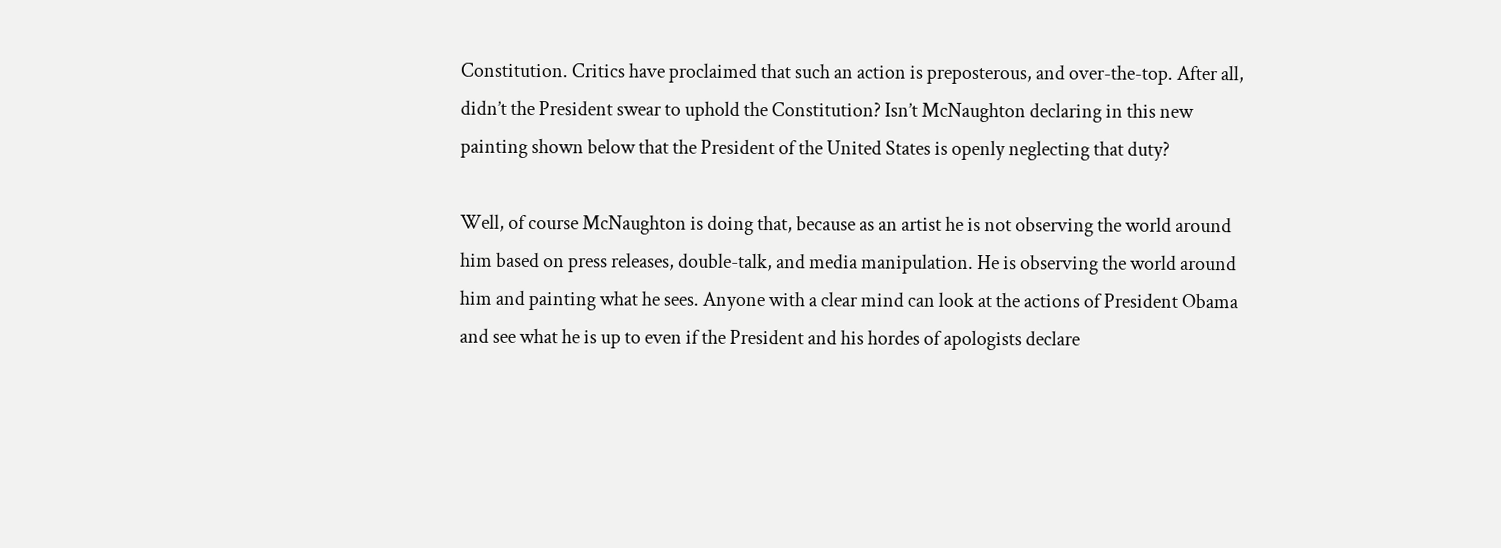Constitution. Critics have proclaimed that such an action is preposterous, and over-the-top. After all, didn’t the President swear to uphold the Constitution? Isn’t McNaughton declaring in this new painting shown below that the President of the United States is openly neglecting that duty?

Well, of course McNaughton is doing that, because as an artist he is not observing the world around him based on press releases, double-talk, and media manipulation. He is observing the world around him and painting what he sees. Anyone with a clear mind can look at the actions of President Obama and see what he is up to even if the President and his hordes of apologists declare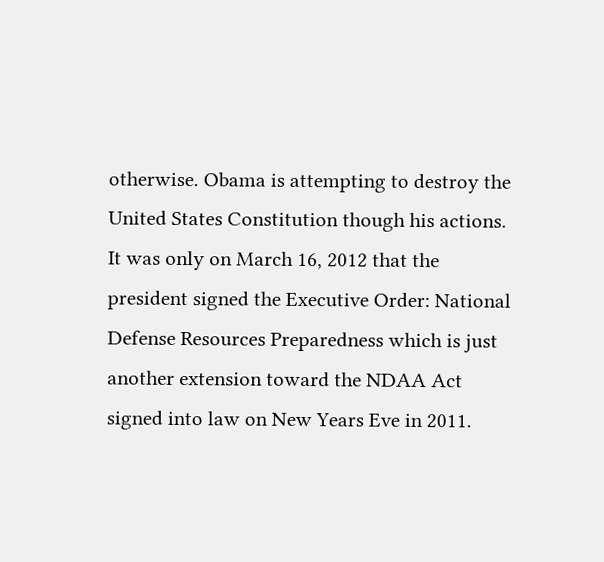otherwise. Obama is attempting to destroy the United States Constitution though his actions. It was only on March 16, 2012 that the president signed the Executive Order: National Defense Resources Preparedness which is just another extension toward the NDAA Act signed into law on New Years Eve in 2011.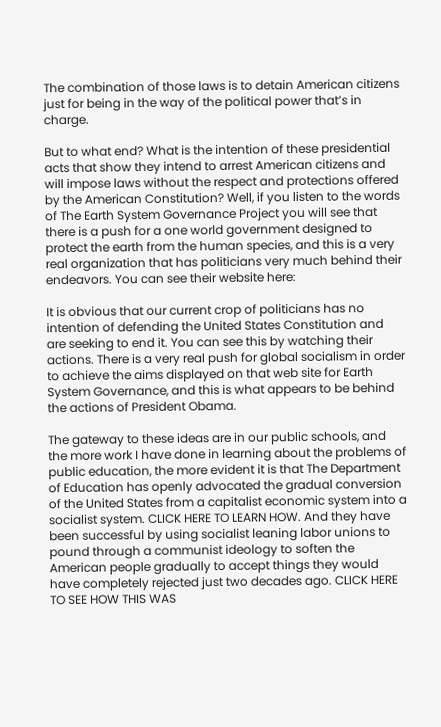The combination of those laws is to detain American citizens just for being in the way of the political power that’s in charge.

But to what end? What is the intention of these presidential acts that show they intend to arrest American citizens and will impose laws without the respect and protections offered by the American Constitution? Well, if you listen to the words of The Earth System Governance Project you will see that there is a push for a one world government designed to protect the earth from the human species, and this is a very real organization that has politicians very much behind their endeavors. You can see their website here:

It is obvious that our current crop of politicians has no intention of defending the United States Constitution and are seeking to end it. You can see this by watching their actions. There is a very real push for global socialism in order to achieve the aims displayed on that web site for Earth System Governance, and this is what appears to be behind the actions of President Obama.

The gateway to these ideas are in our public schools, and the more work I have done in learning about the problems of public education, the more evident it is that The Department of Education has openly advocated the gradual conversion of the United States from a capitalist economic system into a socialist system. CLICK HERE TO LEARN HOW. And they have been successful by using socialist leaning labor unions to pound through a communist ideology to soften the American people gradually to accept things they would have completely rejected just two decades ago. CLICK HERE TO SEE HOW THIS WAS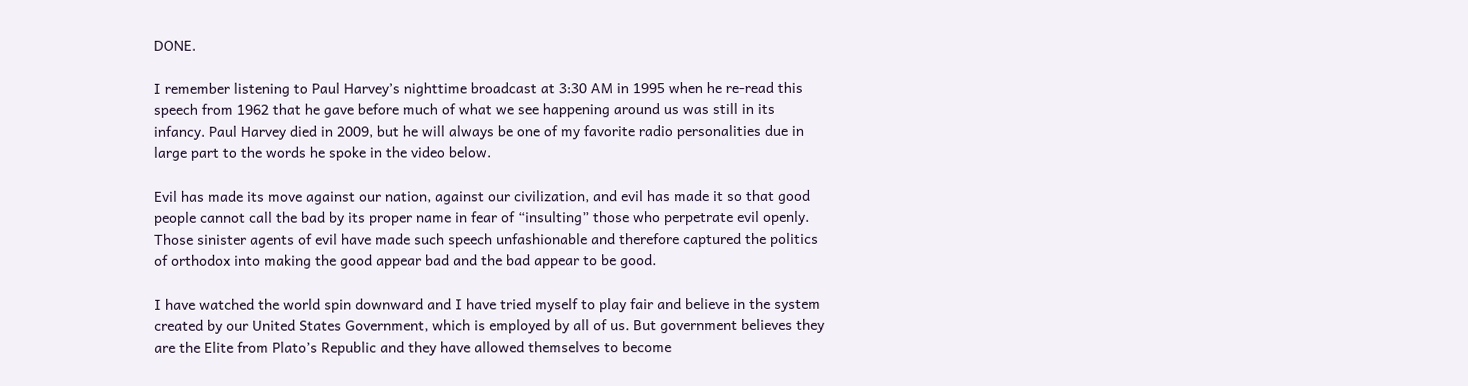DONE.

I remember listening to Paul Harvey’s nighttime broadcast at 3:30 AM in 1995 when he re-read this speech from 1962 that he gave before much of what we see happening around us was still in its infancy. Paul Harvey died in 2009, but he will always be one of my favorite radio personalities due in large part to the words he spoke in the video below.

Evil has made its move against our nation, against our civilization, and evil has made it so that good people cannot call the bad by its proper name in fear of “insulting” those who perpetrate evil openly. Those sinister agents of evil have made such speech unfashionable and therefore captured the politics of orthodox into making the good appear bad and the bad appear to be good.

I have watched the world spin downward and I have tried myself to play fair and believe in the system created by our United States Government, which is employed by all of us. But government believes they are the Elite from Plato’s Republic and they have allowed themselves to become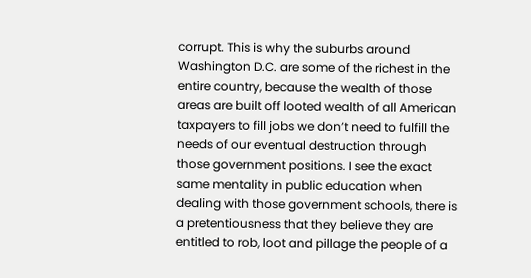corrupt. This is why the suburbs around Washington D.C. are some of the richest in the entire country, because the wealth of those areas are built off looted wealth of all American taxpayers to fill jobs we don’t need to fulfill the needs of our eventual destruction through those government positions. I see the exact same mentality in public education when dealing with those government schools, there is a pretentiousness that they believe they are entitled to rob, loot and pillage the people of a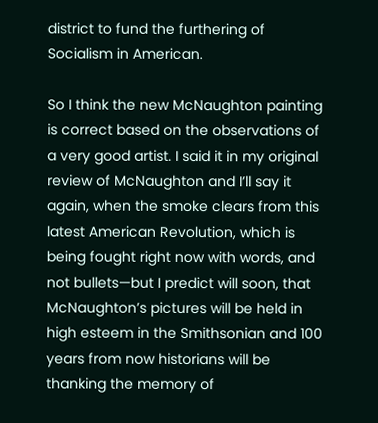district to fund the furthering of Socialism in American.

So I think the new McNaughton painting is correct based on the observations of a very good artist. I said it in my original review of McNaughton and I’ll say it again, when the smoke clears from this latest American Revolution, which is being fought right now with words, and not bullets—but I predict will soon, that McNaughton’s pictures will be held in high esteem in the Smithsonian and 100 years from now historians will be thanking the memory of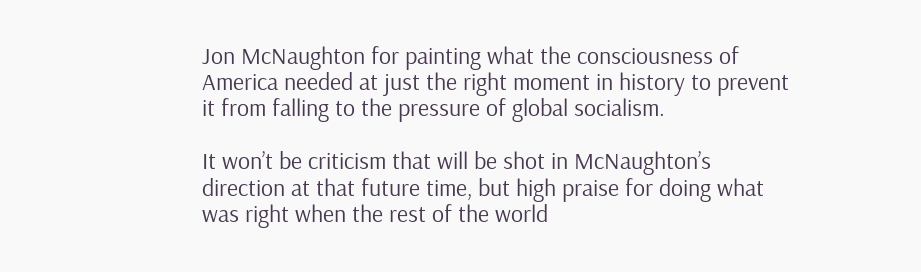Jon McNaughton for painting what the consciousness of America needed at just the right moment in history to prevent it from falling to the pressure of global socialism.

It won’t be criticism that will be shot in McNaughton’s direction at that future time, but high praise for doing what was right when the rest of the world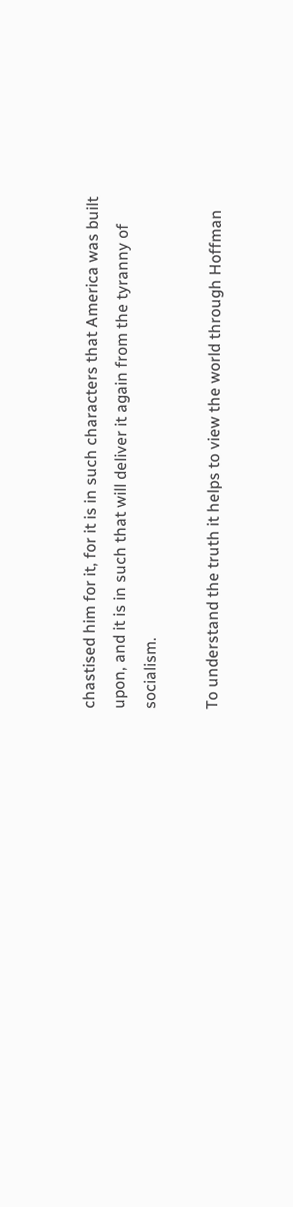chastised him for it, for it is in such characters that America was built upon, and it is in such that will deliver it again from the tyranny of socialism.

To understand the truth it helps to view the world through Hoffman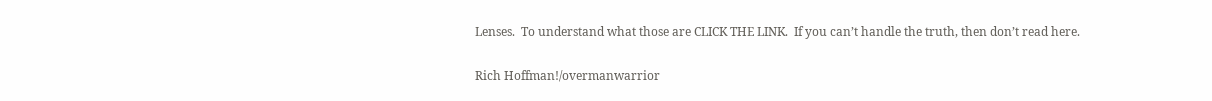Lenses.  To understand what those are CLICK THE LINK.  If you can’t handle the truth, then don’t read here.

Rich Hoffman!/overmanwarrior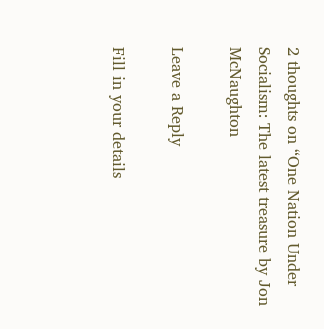2 thoughts on “One Nation Under Socialism: The latest treasure by Jon McNaughton

Leave a Reply

Fill in your details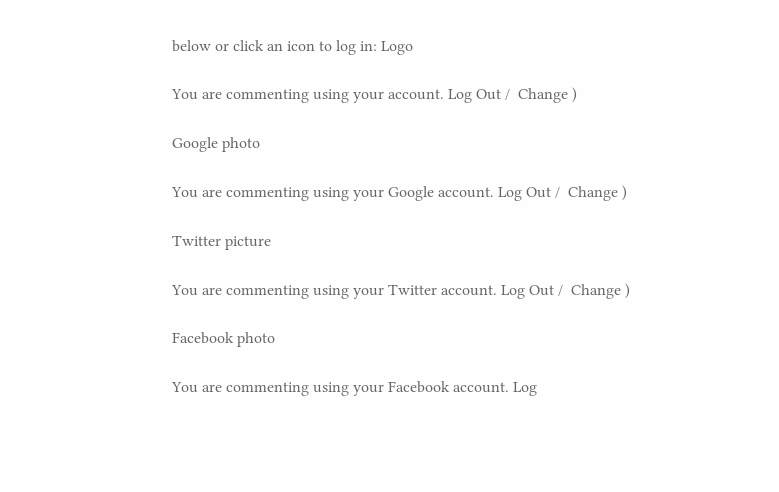below or click an icon to log in: Logo

You are commenting using your account. Log Out /  Change )

Google photo

You are commenting using your Google account. Log Out /  Change )

Twitter picture

You are commenting using your Twitter account. Log Out /  Change )

Facebook photo

You are commenting using your Facebook account. Log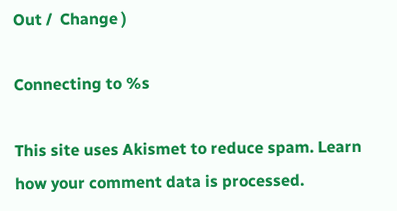Out /  Change )

Connecting to %s

This site uses Akismet to reduce spam. Learn how your comment data is processed.